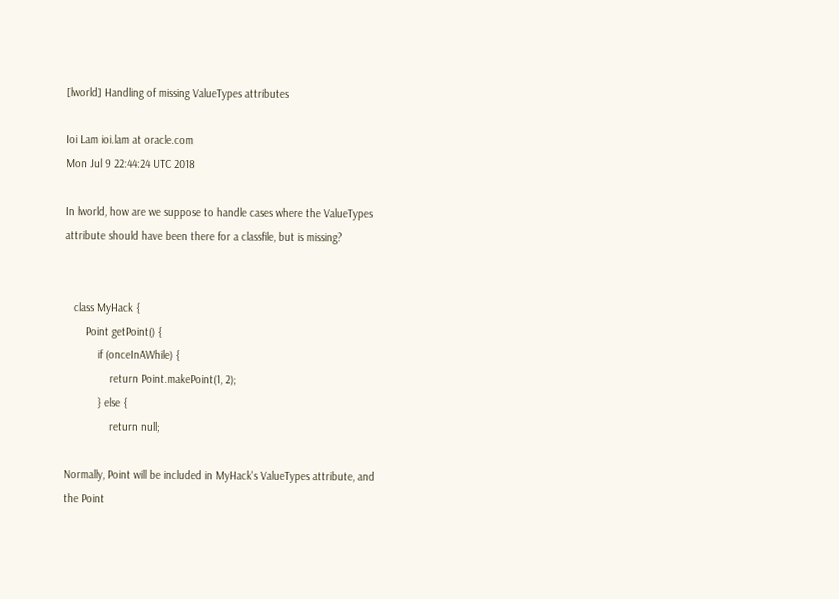[lworld] Handling of missing ValueTypes attributes

Ioi Lam ioi.lam at oracle.com
Mon Jul 9 22:44:24 UTC 2018

In lworld, how are we suppose to handle cases where the ValueTypes
attribute should have been there for a classfile, but is missing?


   class MyHack {
       Point getPoint() {
           if (onceInAWhile) {
               return Point.makePoint(1, 2);
           } else {
               return null;

Normally, Point will be included in MyHack's ValueTypes attribute, and
the Point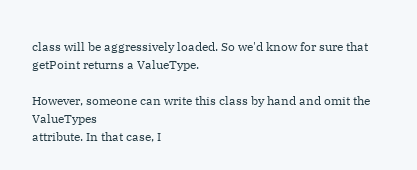class will be aggressively loaded. So we'd know for sure that
getPoint returns a ValueType.

However, someone can write this class by hand and omit the ValueTypes
attribute. In that case, I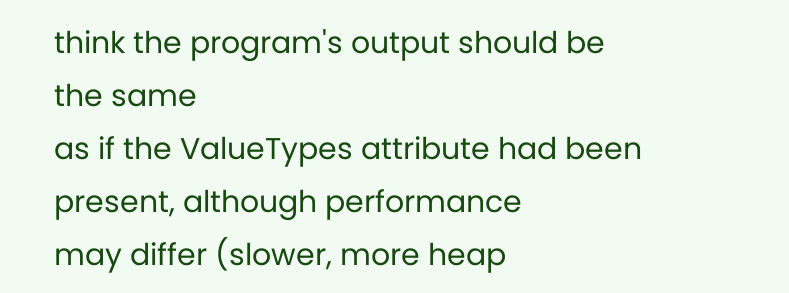think the program's output should be the same
as if the ValueTypes attribute had been present, although performance
may differ (slower, more heap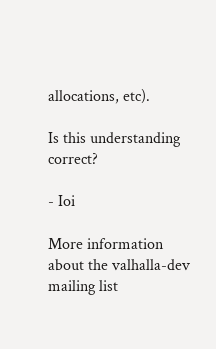allocations, etc).

Is this understanding correct?

- Ioi

More information about the valhalla-dev mailing list